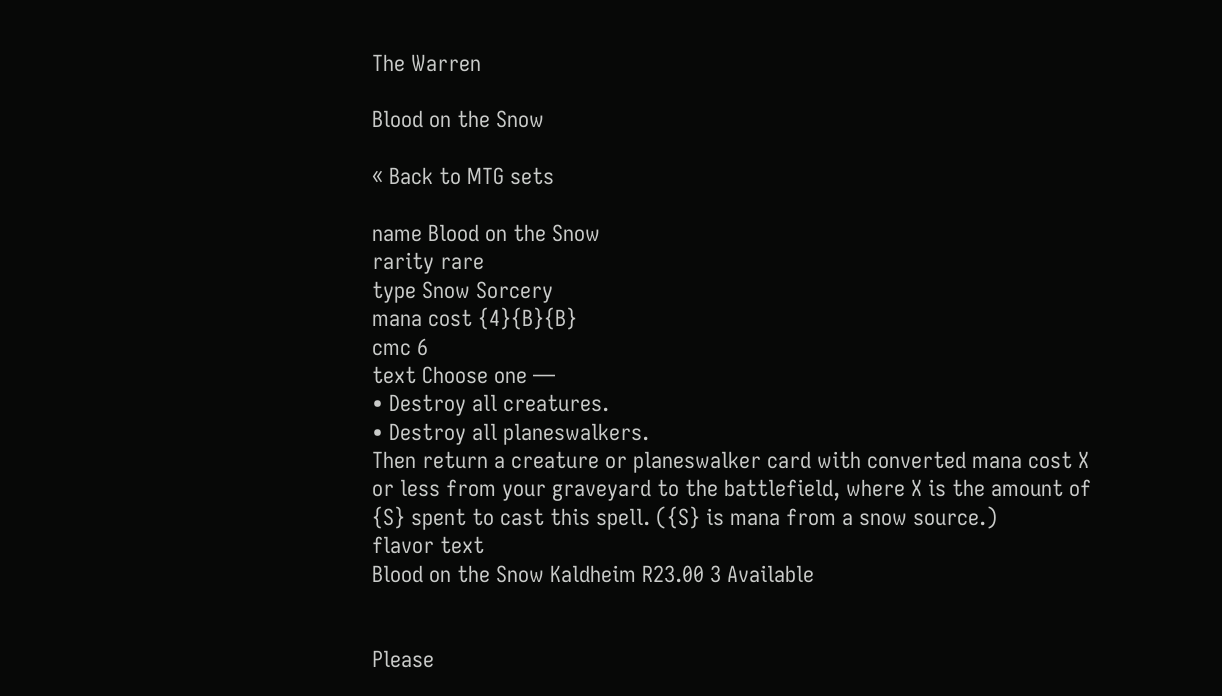The Warren

Blood on the Snow

« Back to MTG sets

name Blood on the Snow
rarity rare
type Snow Sorcery
mana cost {4}{B}{B}
cmc 6
text Choose one —
• Destroy all creatures.
• Destroy all planeswalkers.
Then return a creature or planeswalker card with converted mana cost X or less from your graveyard to the battlefield, where X is the amount of {S} spent to cast this spell. ({S} is mana from a snow source.)
flavor text
Blood on the Snow Kaldheim R23.00 3 Available


Please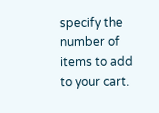specify the number of items to add to your cart.